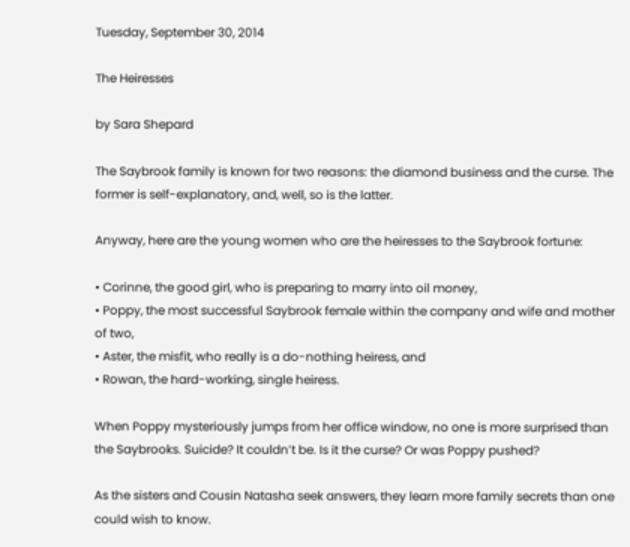Tuesday, September 30, 2014

The Heiresses

by Sara Shepard

The Saybrook family is known for two reasons: the diamond business and the curse. The former is self-explanatory, and, well, so is the latter.

Anyway, here are the young women who are the heiresses to the Saybrook fortune:

• Corinne, the good girl, who is preparing to marry into oil money,
• Poppy, the most successful Saybrook female within the company and wife and mother of two,
• Aster, the misfit, who really is a do-nothing heiress, and
• Rowan, the hard-working, single heiress.

When Poppy mysteriously jumps from her office window, no one is more surprised than the Saybrooks. Suicide? It couldn’t be. Is it the curse? Or was Poppy pushed?

As the sisters and Cousin Natasha seek answers, they learn more family secrets than one could wish to know.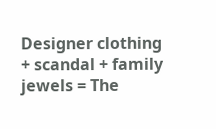Designer clothing + scandal + family jewels = The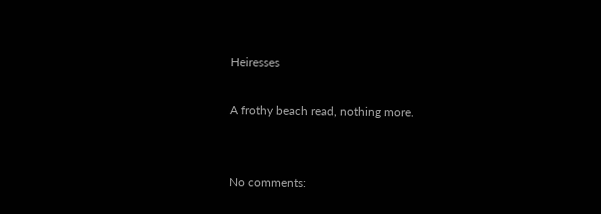Heiresses

A frothy beach read, nothing more.


No comments: